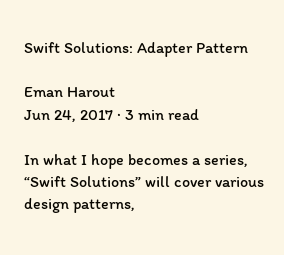Swift Solutions: Adapter Pattern

Eman Harout
Jun 24, 2017 · 3 min read

In what I hope becomes a series, “Swift Solutions” will cover various design patterns,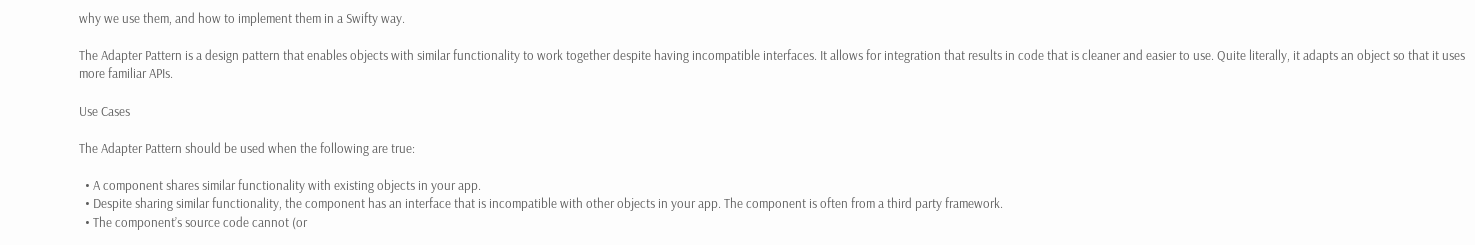why we use them, and how to implement them in a Swifty way.

The Adapter Pattern is a design pattern that enables objects with similar functionality to work together despite having incompatible interfaces. It allows for integration that results in code that is cleaner and easier to use. Quite literally, it adapts an object so that it uses more familiar APIs.

Use Cases

The Adapter Pattern should be used when the following are true:

  • A component shares similar functionality with existing objects in your app.
  • Despite sharing similar functionality, the component has an interface that is incompatible with other objects in your app. The component is often from a third party framework.
  • The component’s source code cannot (or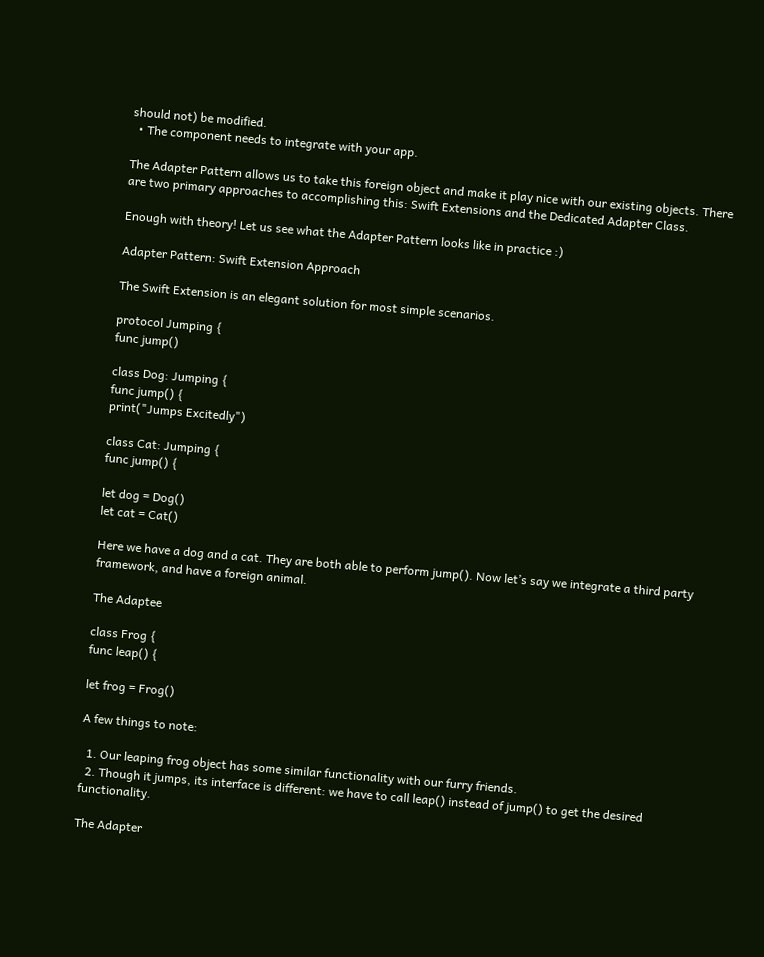should not) be modified.
  • The component needs to integrate with your app.

The Adapter Pattern allows us to take this foreign object and make it play nice with our existing objects. There are two primary approaches to accomplishing this: Swift Extensions and the Dedicated Adapter Class.

Enough with theory! Let us see what the Adapter Pattern looks like in practice :)

Adapter Pattern: Swift Extension Approach

The Swift Extension is an elegant solution for most simple scenarios.

protocol Jumping {
func jump()

class Dog: Jumping {
func jump() {
print("Jumps Excitedly")

class Cat: Jumping {
func jump() {

let dog = Dog()
let cat = Cat()

Here we have a dog and a cat. They are both able to perform jump(). Now let’s say we integrate a third party framework, and have a foreign animal.

The Adaptee

class Frog {
func leap() {

let frog = Frog()

A few things to note:

  1. Our leaping frog object has some similar functionality with our furry friends.
  2. Though it jumps, its interface is different: we have to call leap() instead of jump() to get the desired functionality.

The Adapter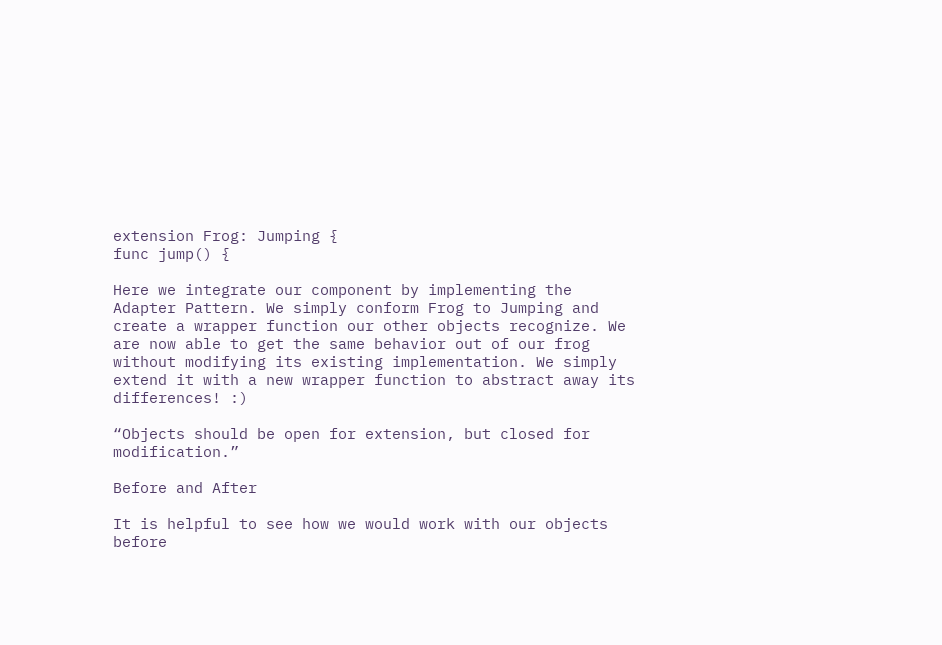extension Frog: Jumping {
func jump() {

Here we integrate our component by implementing the Adapter Pattern. We simply conform Frog to Jumping and create a wrapper function our other objects recognize. We are now able to get the same behavior out of our frog without modifying its existing implementation. We simply extend it with a new wrapper function to abstract away its differences! :)

“Objects should be open for extension, but closed for modification.”

Before and After

It is helpful to see how we would work with our objects before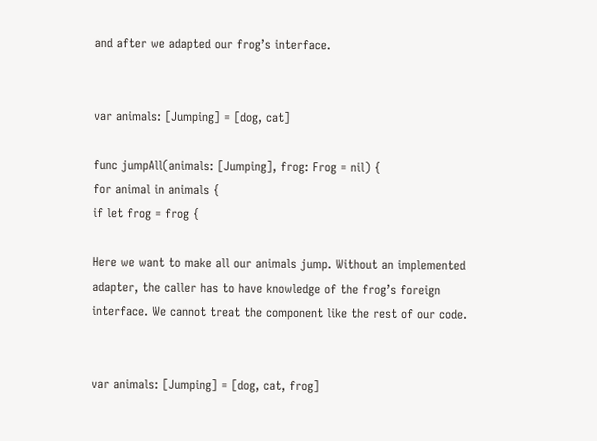and after we adapted our frog’s interface.


var animals: [Jumping] = [dog, cat]

func jumpAll(animals: [Jumping], frog: Frog = nil) {
for animal in animals {
if let frog = frog {

Here we want to make all our animals jump. Without an implemented adapter, the caller has to have knowledge of the frog’s foreign interface. We cannot treat the component like the rest of our code.


var animals: [Jumping] = [dog, cat, frog]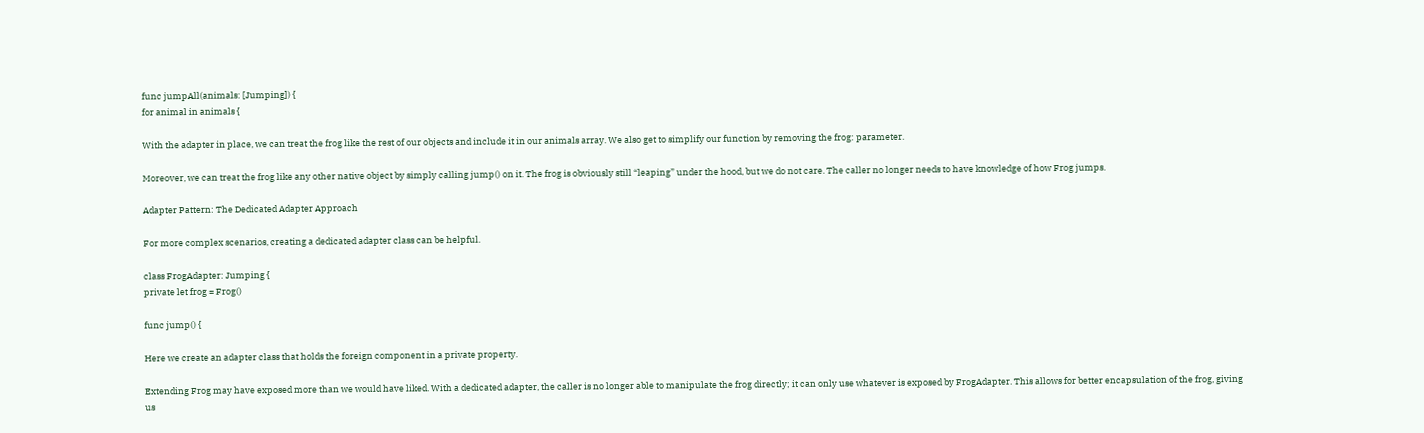func jumpAll(animals: [Jumping]) {
for animal in animals {

With the adapter in place, we can treat the frog like the rest of our objects and include it in our animals array. We also get to simplify our function by removing the frog: parameter.

Moreover, we can treat the frog like any other native object by simply calling jump() on it. The frog is obviously still “leaping” under the hood, but we do not care. The caller no longer needs to have knowledge of how Frog jumps.

Adapter Pattern: The Dedicated Adapter Approach

For more complex scenarios, creating a dedicated adapter class can be helpful.

class FrogAdapter: Jumping {
private let frog = Frog()

func jump() {

Here we create an adapter class that holds the foreign component in a private property.

Extending Frog may have exposed more than we would have liked. With a dedicated adapter, the caller is no longer able to manipulate the frog directly; it can only use whatever is exposed by FrogAdapter. This allows for better encapsulation of the frog, giving us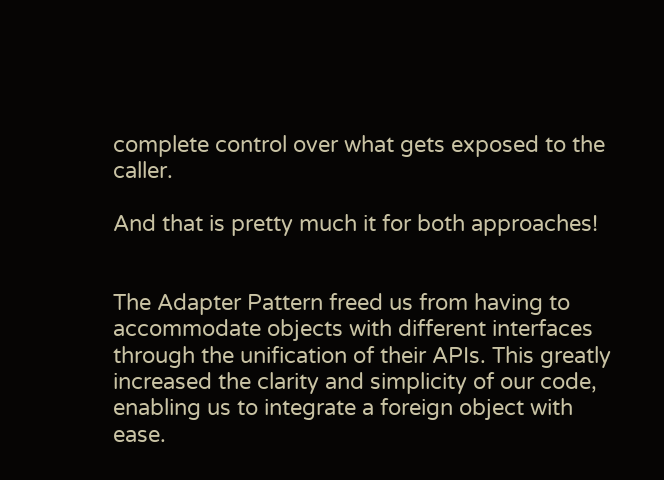complete control over what gets exposed to the caller.

And that is pretty much it for both approaches!


The Adapter Pattern freed us from having to accommodate objects with different interfaces through the unification of their APIs. This greatly increased the clarity and simplicity of our code, enabling us to integrate a foreign object with ease.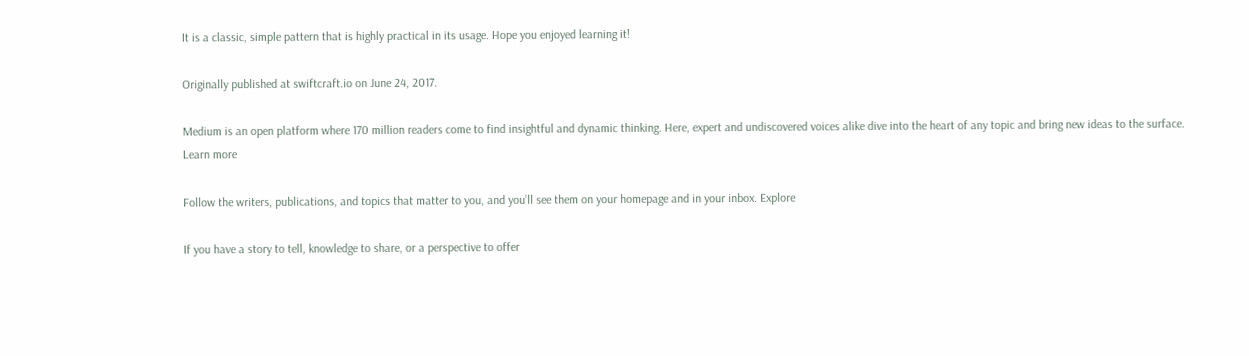It is a classic, simple pattern that is highly practical in its usage. Hope you enjoyed learning it!

Originally published at swiftcraft.io on June 24, 2017.

Medium is an open platform where 170 million readers come to find insightful and dynamic thinking. Here, expert and undiscovered voices alike dive into the heart of any topic and bring new ideas to the surface. Learn more

Follow the writers, publications, and topics that matter to you, and you’ll see them on your homepage and in your inbox. Explore

If you have a story to tell, knowledge to share, or a perspective to offer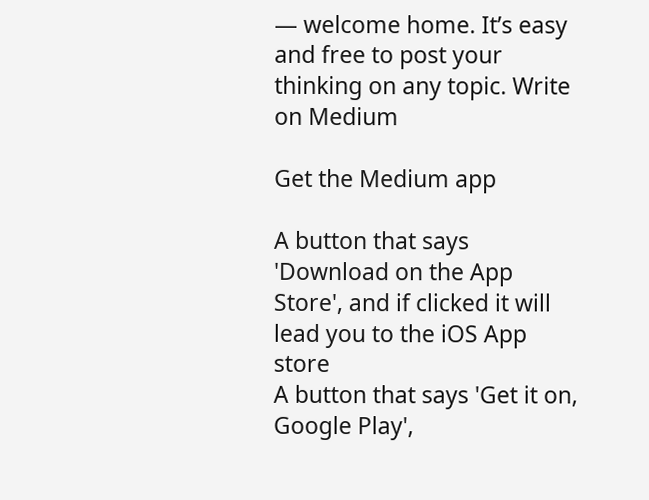— welcome home. It’s easy and free to post your thinking on any topic. Write on Medium

Get the Medium app

A button that says 'Download on the App Store', and if clicked it will lead you to the iOS App store
A button that says 'Get it on, Google Play',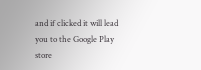and if clicked it will lead you to the Google Play store